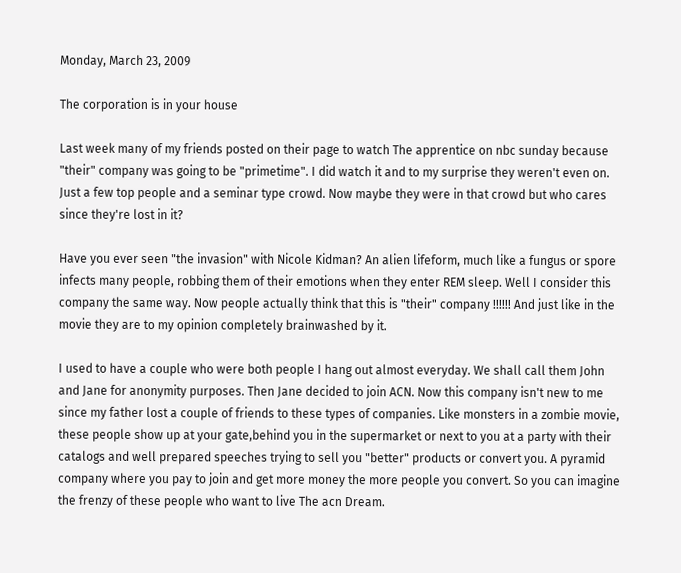Monday, March 23, 2009

The corporation is in your house

Last week many of my friends posted on their page to watch The apprentice on nbc sunday because "their" company was going to be "primetime". I did watch it and to my surprise they weren't even on. Just a few top people and a seminar type crowd. Now maybe they were in that crowd but who cares since they're lost in it?

Have you ever seen "the invasion" with Nicole Kidman? An alien lifeform, much like a fungus or spore infects many people, robbing them of their emotions when they enter REM sleep. Well I consider this company the same way. Now people actually think that this is "their" company !!!!!! And just like in the movie they are to my opinion completely brainwashed by it.

I used to have a couple who were both people I hang out almost everyday. We shall call them John and Jane for anonymity purposes. Then Jane decided to join ACN. Now this company isn't new to me since my father lost a couple of friends to these types of companies. Like monsters in a zombie movie, these people show up at your gate,behind you in the supermarket or next to you at a party with their catalogs and well prepared speeches trying to sell you "better" products or convert you. A pyramid company where you pay to join and get more money the more people you convert. So you can imagine the frenzy of these people who want to live The acn Dream.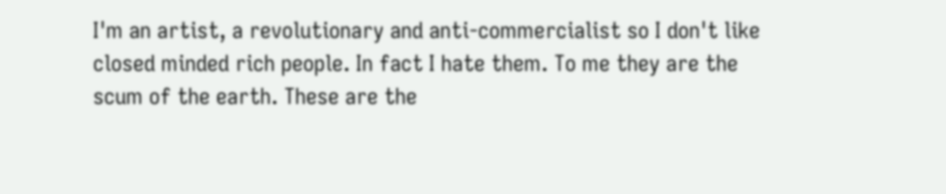I'm an artist, a revolutionary and anti-commercialist so I don't like closed minded rich people. In fact I hate them. To me they are the scum of the earth. These are the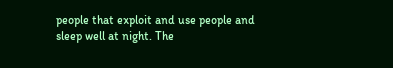people that exploit and use people and sleep well at night. The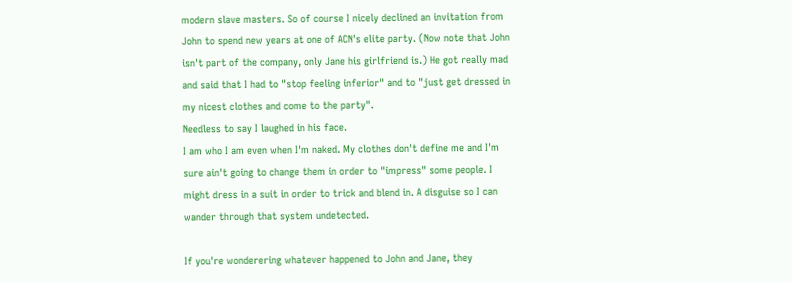modern slave masters. So of course I nicely declined an invitation from John to spend new years at one of ACN's elite party. (Now note that John isn't part of the company, only Jane his girlfriend is.) He got really mad and said that I had to "stop feeling inferior" and to "just get dressed in my nicest clothes and come to the party".
Needless to say I laughed in his face.
I am who I am even when I'm naked. My clothes don't define me and I'm sure ain't going to change them in order to "impress" some people. I might dress in a suit in order to trick and blend in. A disguise so I can wander through that system undetected.

If you're wonderering whatever happened to John and Jane, they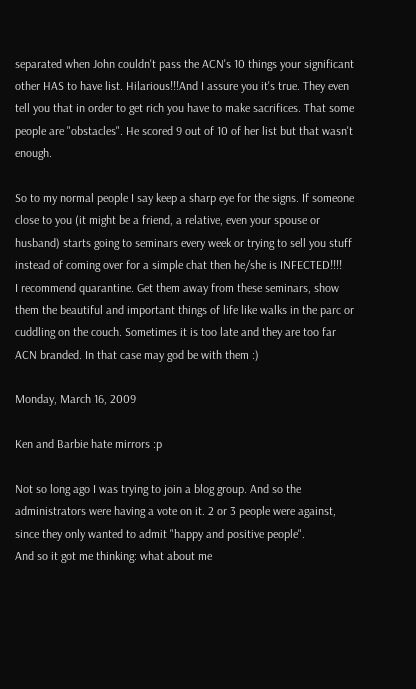separated when John couldn't pass the ACN's 10 things your significant other HAS to have list. Hilarious!!!And I assure you it's true. They even tell you that in order to get rich you have to make sacrifices. That some people are "obstacles". He scored 9 out of 10 of her list but that wasn't enough.

So to my normal people I say keep a sharp eye for the signs. If someone close to you (it might be a friend, a relative, even your spouse or husband) starts going to seminars every week or trying to sell you stuff instead of coming over for a simple chat then he/she is INFECTED!!!!
I recommend quarantine. Get them away from these seminars, show them the beautiful and important things of life like walks in the parc or cuddling on the couch. Sometimes it is too late and they are too far ACN branded. In that case may god be with them :)

Monday, March 16, 2009

Ken and Barbie hate mirrors :p

Not so long ago I was trying to join a blog group. And so the administrators were having a vote on it. 2 or 3 people were against, since they only wanted to admit "happy and positive people".
And so it got me thinking: what about me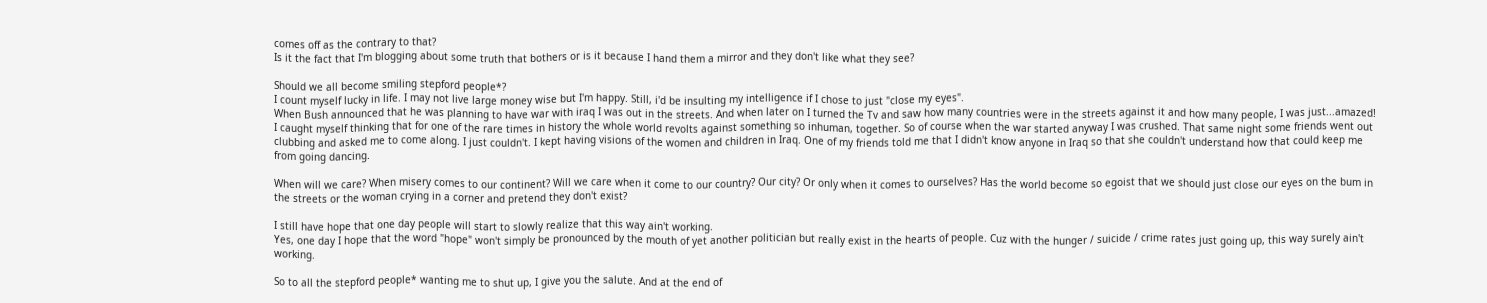comes off as the contrary to that?
Is it the fact that I'm blogging about some truth that bothers or is it because I hand them a mirror and they don't like what they see?

Should we all become smiling stepford people*?
I count myself lucky in life. I may not live large money wise but I'm happy. Still, i'd be insulting my intelligence if I chose to just "close my eyes".
When Bush announced that he was planning to have war with iraq I was out in the streets. And when later on I turned the Tv and saw how many countries were in the streets against it and how many people, I was just...amazed! I caught myself thinking that for one of the rare times in history the whole world revolts against something so inhuman, together. So of course when the war started anyway I was crushed. That same night some friends went out clubbing and asked me to come along. I just couldn't. I kept having visions of the women and children in Iraq. One of my friends told me that I didn't know anyone in Iraq so that she couldn't understand how that could keep me from going dancing.

When will we care? When misery comes to our continent? Will we care when it come to our country? Our city? Or only when it comes to ourselves? Has the world become so egoist that we should just close our eyes on the bum in the streets or the woman crying in a corner and pretend they don't exist?

I still have hope that one day people will start to slowly realize that this way ain't working.
Yes, one day I hope that the word "hope" won't simply be pronounced by the mouth of yet another politician but really exist in the hearts of people. Cuz with the hunger / suicide / crime rates just going up, this way surely ain't working.

So to all the stepford people* wanting me to shut up, I give you the salute. And at the end of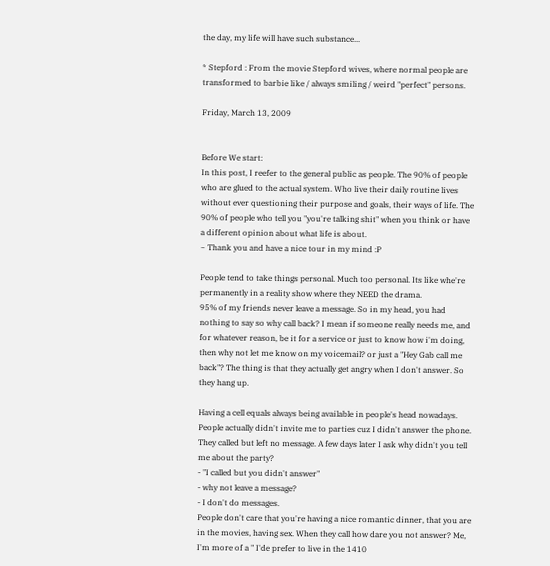the day, my life will have such substance...

* Stepford : From the movie Stepford wives, where normal people are transformed to barbie like / always smiling / weird "perfect" persons.

Friday, March 13, 2009


Before We start:
In this post, I reefer to the general public as people. The 90% of people who are glued to the actual system. Who live their daily routine lives without ever questioning their purpose and goals, their ways of life. The 90% of people who tell you "you're talking shit" when you think or have a different opinion about what life is about.
~ Thank you and have a nice tour in my mind :P

People tend to take things personal. Much too personal. Its like whe're permanently in a reality show where they NEED the drama.
95% of my friends never leave a message. So in my head, you had nothing to say so why call back? I mean if someone really needs me, and for whatever reason, be it for a service or just to know how i'm doing, then why not let me know on my voicemail? or just a "Hey Gab call me back"? The thing is that they actually get angry when I don't answer. So they hang up.

Having a cell equals always being available in people's head nowadays. People actually didn't invite me to parties cuz I didn't answer the phone. They called but left no message. A few days later I ask why didn't you tell me about the party?
- "I called but you didn't answer"
- why not leave a message?
- I don't do messages.
People don't care that you're having a nice romantic dinner, that you are in the movies, having sex. When they call how dare you not answer? Me, I'm more of a " I'de prefer to live in the 1410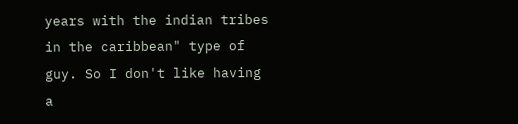years with the indian tribes in the caribbean" type of guy. So I don't like having a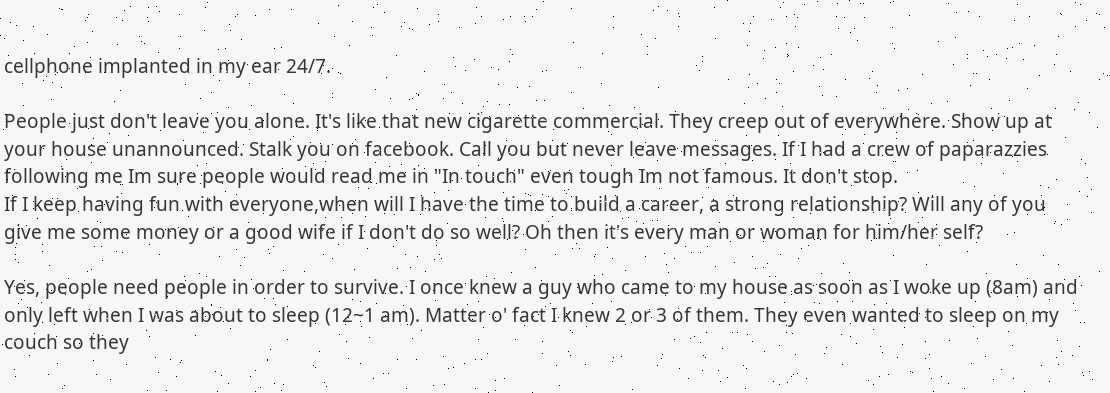cellphone implanted in my ear 24/7.

People just don't leave you alone. It's like that new cigarette commercial. They creep out of everywhere. Show up at your house unannounced. Stalk you on facebook. Call you but never leave messages. If I had a crew of paparazzies following me Im sure people would read me in "In touch" even tough Im not famous. It don't stop.
If I keep having fun with everyone,when will I have the time to build a career, a strong relationship? Will any of you give me some money or a good wife if I don't do so well? Oh then it's every man or woman for him/her self?

Yes, people need people in order to survive. I once knew a guy who came to my house as soon as I woke up (8am) and only left when I was about to sleep (12~1 am). Matter o' fact I knew 2 or 3 of them. They even wanted to sleep on my couch so they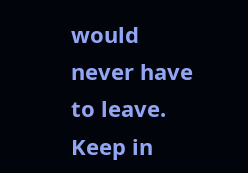would never have to leave. Keep in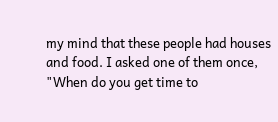my mind that these people had houses and food. I asked one of them once, "When do you get time to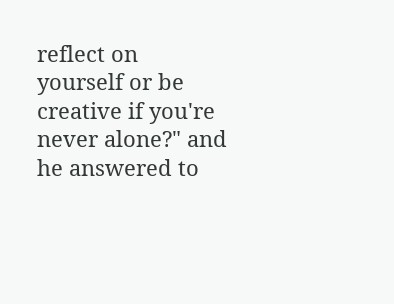reflect on yourself or be creative if you're never alone?" and he answered to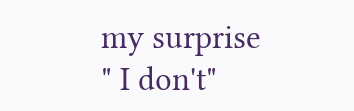my surprise
" I don't"